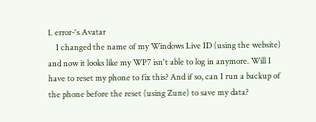1. error-'s Avatar
    I changed the name of my Windows Live ID (using the website) and now it looks like my WP7 isn't able to log in anymore. Will I have to reset my phone to fix this? And if so, can I run a backup of the phone before the reset (using Zune) to save my data?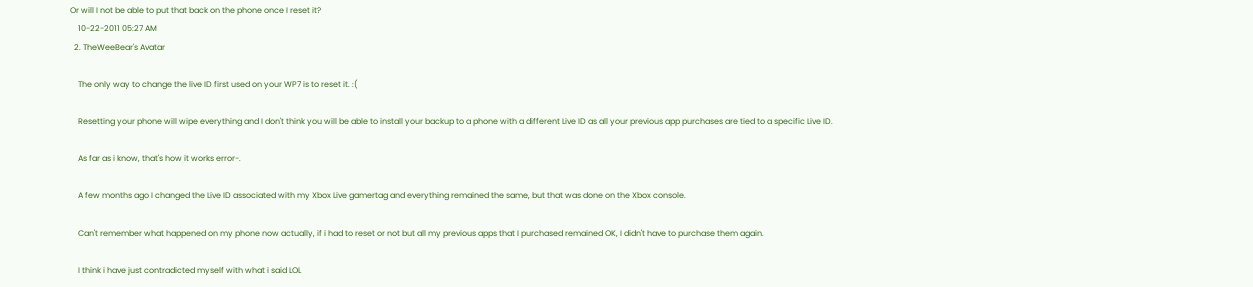Or will I not be able to put that back on the phone once I reset it?
    10-22-2011 05:27 AM
  2. TheWeeBear's Avatar

    The only way to change the live ID first used on your WP7 is to reset it. :(

    Resetting your phone will wipe everything and I don't think you will be able to install your backup to a phone with a different Live ID as all your previous app purchases are tied to a specific Live ID.

    As far as i know, that's how it works error-.

    A few months ago I changed the Live ID associated with my Xbox Live gamertag and everything remained the same, but that was done on the Xbox console.

    Can't remember what happened on my phone now actually, if i had to reset or not but all my previous apps that I purchased remained OK, I didn't have to purchase them again.

    I think i have just contradicted myself with what i said LOL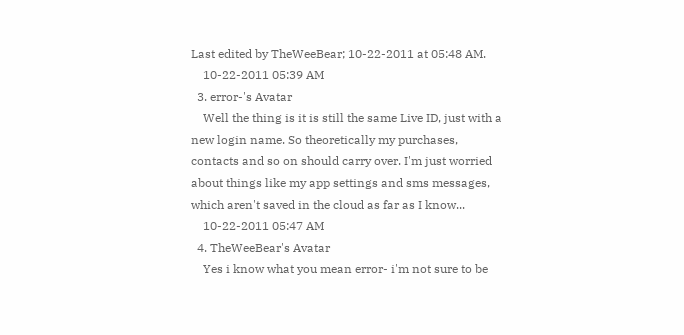Last edited by TheWeeBear; 10-22-2011 at 05:48 AM.
    10-22-2011 05:39 AM
  3. error-'s Avatar
    Well the thing is it is still the same Live ID, just with a new login name. So theoretically my purchases, contacts and so on should carry over. I'm just worried about things like my app settings and sms messages, which aren't saved in the cloud as far as I know...
    10-22-2011 05:47 AM
  4. TheWeeBear's Avatar
    Yes i know what you mean error- i'm not sure to be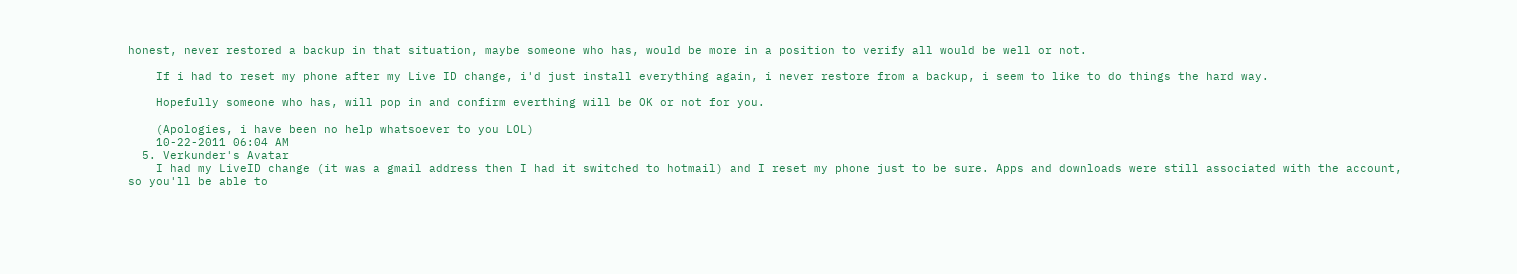honest, never restored a backup in that situation, maybe someone who has, would be more in a position to verify all would be well or not.

    If i had to reset my phone after my Live ID change, i'd just install everything again, i never restore from a backup, i seem to like to do things the hard way.

    Hopefully someone who has, will pop in and confirm everthing will be OK or not for you.

    (Apologies, i have been no help whatsoever to you LOL)
    10-22-2011 06:04 AM
  5. Verkunder's Avatar
    I had my LiveID change (it was a gmail address then I had it switched to hotmail) and I reset my phone just to be sure. Apps and downloads were still associated with the account, so you'll be able to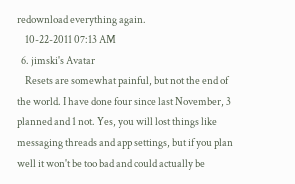redownload everything again.
    10-22-2011 07:13 AM
  6. jimski's Avatar
    Resets are somewhat painful, but not the end of the world. I have done four since last November, 3 planned and 1 not. Yes, you will lost things like messaging threads and app settings, but if you plan well it won't be too bad and could actually be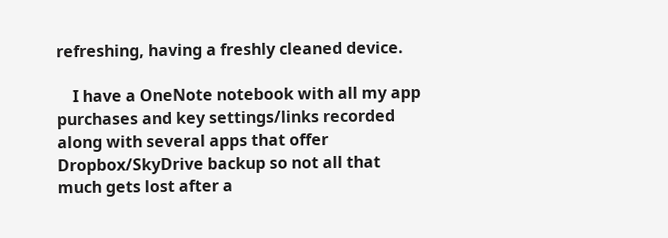refreshing, having a freshly cleaned device.

    I have a OneNote notebook with all my app purchases and key settings/links recorded along with several apps that offer Dropbox/SkyDrive backup so not all that much gets lost after a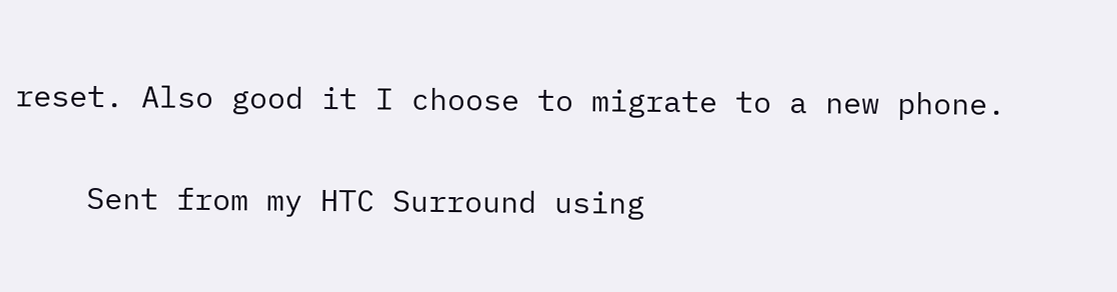reset. Also good it I choose to migrate to a new phone.

    Sent from my HTC Surround using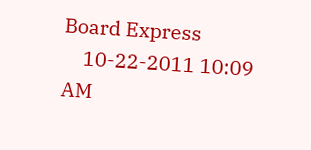Board Express
    10-22-2011 10:09 AM